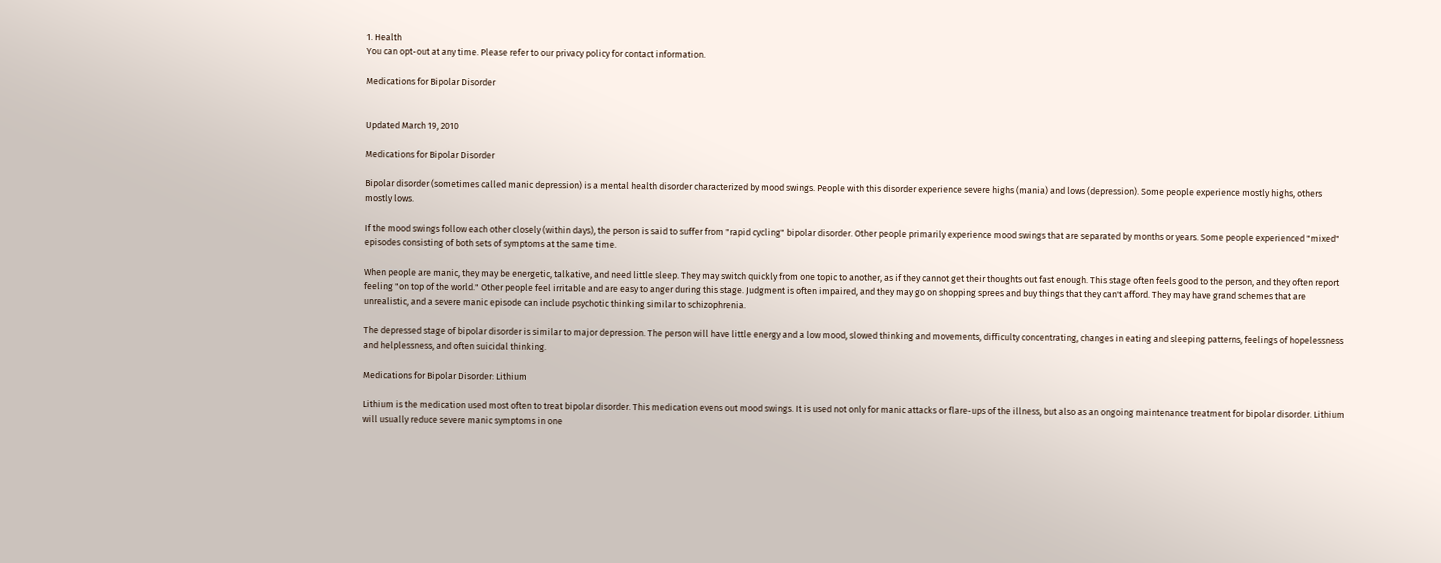1. Health
You can opt-out at any time. Please refer to our privacy policy for contact information.

Medications for Bipolar Disorder


Updated March 19, 2010

Medications for Bipolar Disorder

Bipolar disorder (sometimes called manic depression) is a mental health disorder characterized by mood swings. People with this disorder experience severe highs (mania) and lows (depression). Some people experience mostly highs, others mostly lows.

If the mood swings follow each other closely (within days), the person is said to suffer from "rapid cycling" bipolar disorder. Other people primarily experience mood swings that are separated by months or years. Some people experienced "mixed" episodes consisting of both sets of symptoms at the same time.

When people are manic, they may be energetic, talkative, and need little sleep. They may switch quickly from one topic to another, as if they cannot get their thoughts out fast enough. This stage often feels good to the person, and they often report feeling "on top of the world." Other people feel irritable and are easy to anger during this stage. Judgment is often impaired, and they may go on shopping sprees and buy things that they can't afford. They may have grand schemes that are unrealistic, and a severe manic episode can include psychotic thinking similar to schizophrenia.

The depressed stage of bipolar disorder is similar to major depression. The person will have little energy and a low mood, slowed thinking and movements, difficulty concentrating, changes in eating and sleeping patterns, feelings of hopelessness and helplessness, and often suicidal thinking.

Medications for Bipolar Disorder: Lithium

Lithium is the medication used most often to treat bipolar disorder. This medication evens out mood swings. It is used not only for manic attacks or flare-ups of the illness, but also as an ongoing maintenance treatment for bipolar disorder. Lithium will usually reduce severe manic symptoms in one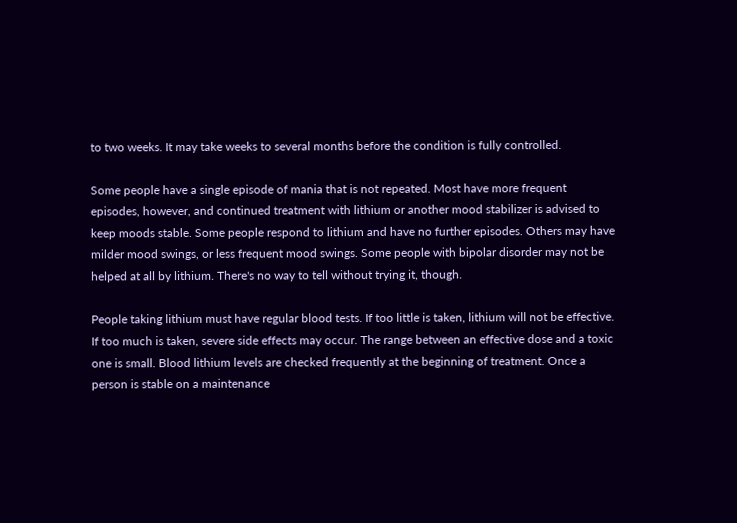to two weeks. It may take weeks to several months before the condition is fully controlled.

Some people have a single episode of mania that is not repeated. Most have more frequent episodes, however, and continued treatment with lithium or another mood stabilizer is advised to keep moods stable. Some people respond to lithium and have no further episodes. Others may have milder mood swings, or less frequent mood swings. Some people with bipolar disorder may not be helped at all by lithium. There's no way to tell without trying it, though.

People taking lithium must have regular blood tests. If too little is taken, lithium will not be effective. If too much is taken, severe side effects may occur. The range between an effective dose and a toxic one is small. Blood lithium levels are checked frequently at the beginning of treatment. Once a person is stable on a maintenance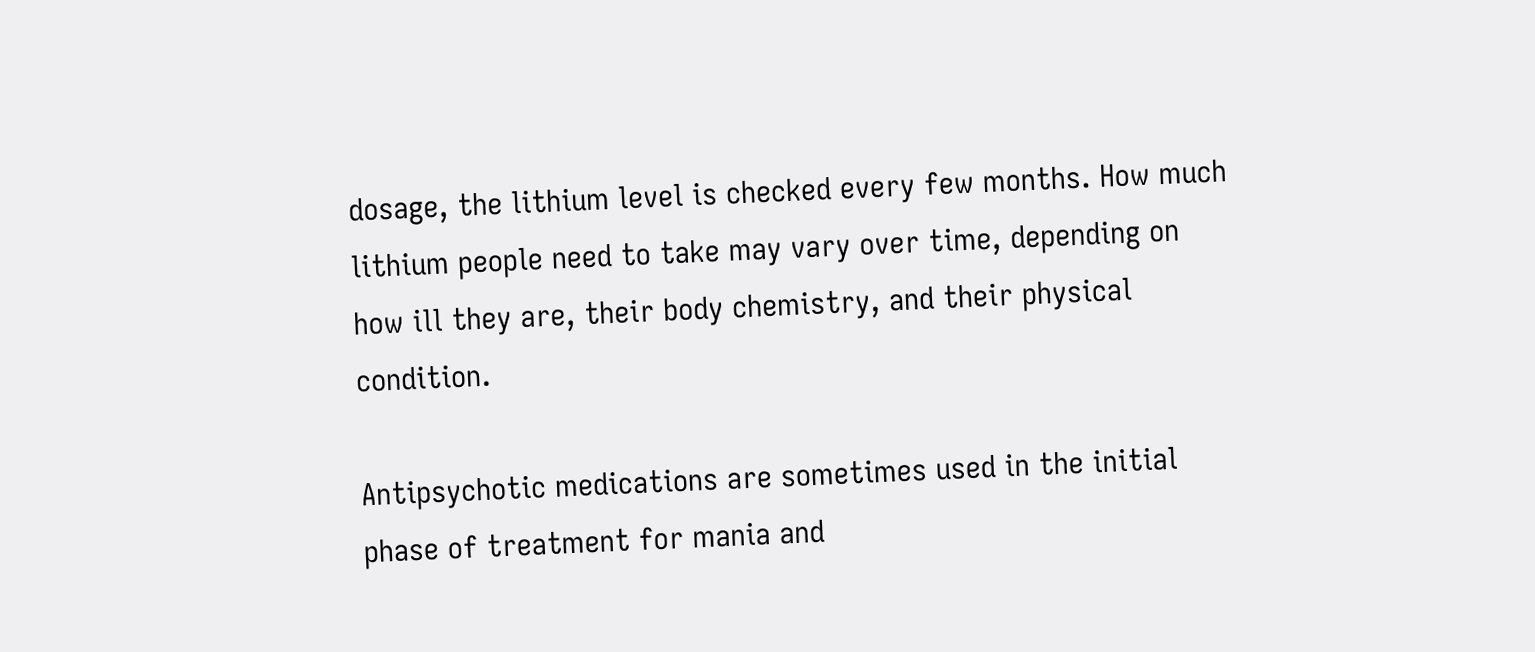dosage, the lithium level is checked every few months. How much lithium people need to take may vary over time, depending on how ill they are, their body chemistry, and their physical condition.

Antipsychotic medications are sometimes used in the initial phase of treatment for mania and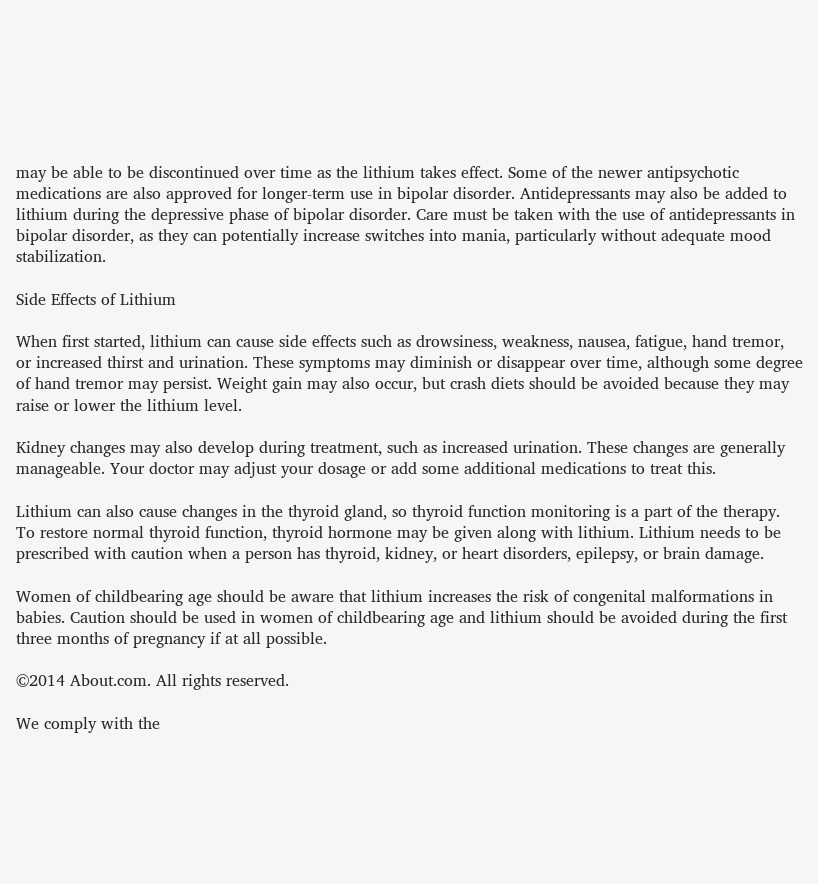may be able to be discontinued over time as the lithium takes effect. Some of the newer antipsychotic medications are also approved for longer-term use in bipolar disorder. Antidepressants may also be added to lithium during the depressive phase of bipolar disorder. Care must be taken with the use of antidepressants in bipolar disorder, as they can potentially increase switches into mania, particularly without adequate mood stabilization.

Side Effects of Lithium

When first started, lithium can cause side effects such as drowsiness, weakness, nausea, fatigue, hand tremor, or increased thirst and urination. These symptoms may diminish or disappear over time, although some degree of hand tremor may persist. Weight gain may also occur, but crash diets should be avoided because they may raise or lower the lithium level.

Kidney changes may also develop during treatment, such as increased urination. These changes are generally manageable. Your doctor may adjust your dosage or add some additional medications to treat this.

Lithium can also cause changes in the thyroid gland, so thyroid function monitoring is a part of the therapy. To restore normal thyroid function, thyroid hormone may be given along with lithium. Lithium needs to be prescribed with caution when a person has thyroid, kidney, or heart disorders, epilepsy, or brain damage.

Women of childbearing age should be aware that lithium increases the risk of congenital malformations in babies. Caution should be used in women of childbearing age and lithium should be avoided during the first three months of pregnancy if at all possible.

©2014 About.com. All rights reserved.

We comply with the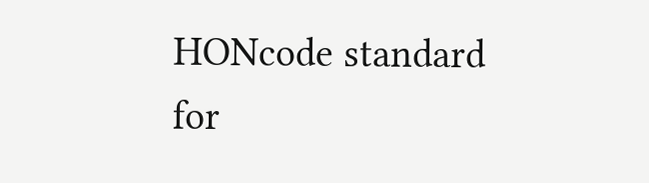HONcode standard
for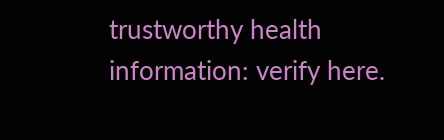trustworthy health
information: verify here.